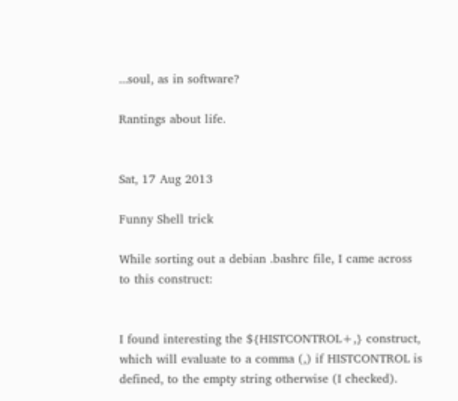...soul, as in software?

Rantings about life.


Sat, 17 Aug 2013

Funny Shell trick

While sorting out a debian .bashrc file, I came across to this construct:


I found interesting the ${HISTCONTROL+,} construct, which will evaluate to a comma (,) if HISTCONTROL is defined, to the empty string otherwise (I checked).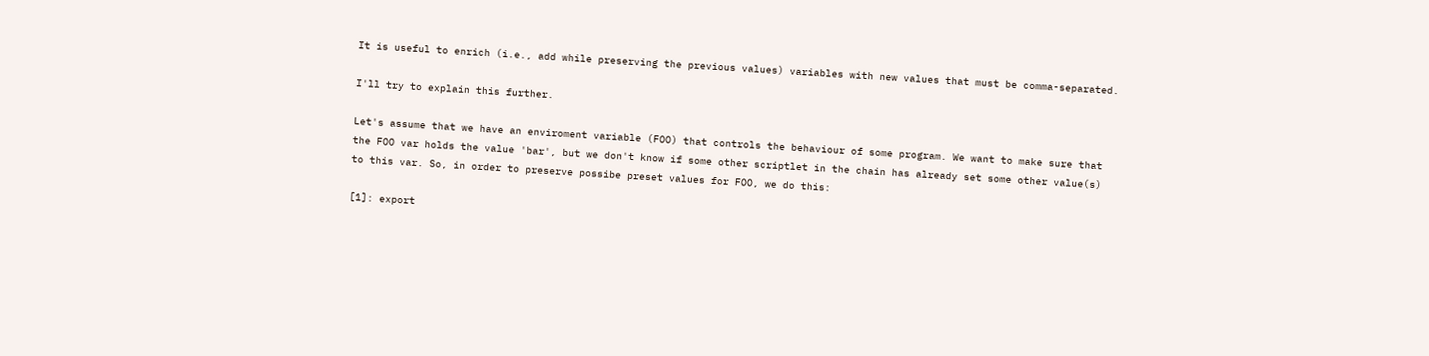It is useful to enrich (i.e., add while preserving the previous values) variables with new values that must be comma-separated.

I'll try to explain this further.

Let's assume that we have an enviroment variable (FOO) that controls the behaviour of some program. We want to make sure that the FOO var holds the value 'bar', but we don't know if some other scriptlet in the chain has already set some other value(s) to this var. So, in order to preserve possibe preset values for FOO, we do this:

[1]: export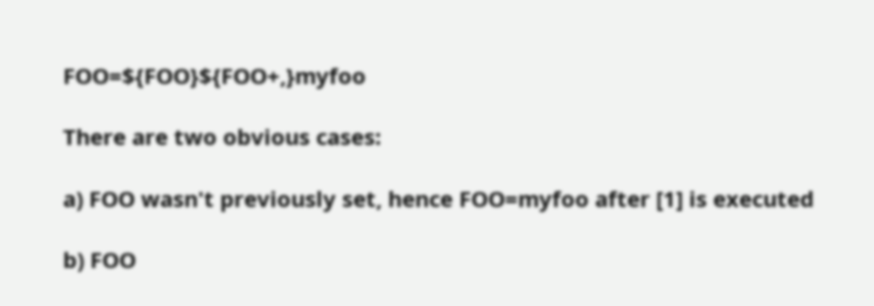FOO=${FOO}${FOO+,}myfoo

There are two obvious cases:

a) FOO wasn't previously set, hence FOO=myfoo after [1] is executed

b) FOO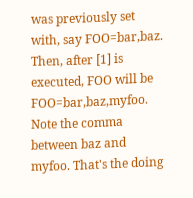was previously set with, say FOO=bar,baz. Then, after [1] is executed, FOO will be FOO=bar,baz,myfoo. Note the comma between baz and myfoo. That's the doing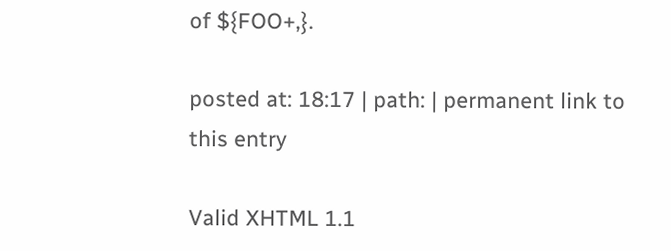of ${FOO+,}.

posted at: 18:17 | path: | permanent link to this entry

Valid XHTML 1.1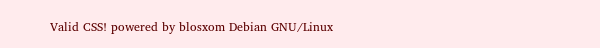Valid CSS! powered by blosxom Debian GNU/Linux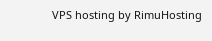VPS hosting by RimuHosting